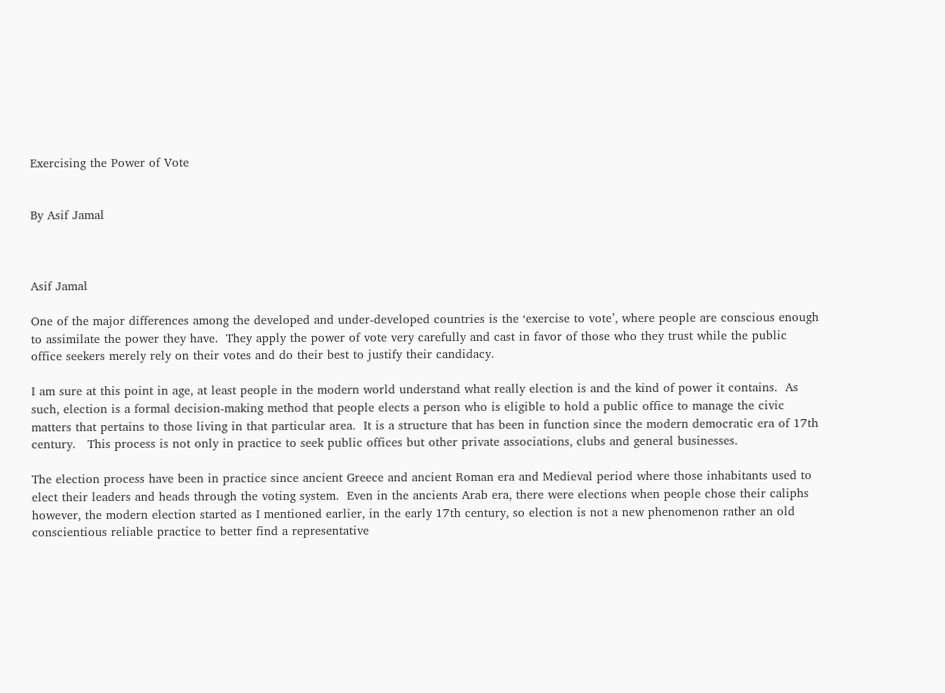Exercising the Power of Vote


By Asif Jamal



Asif Jamal

One of the major differences among the developed and under-developed countries is the ‘exercise to vote’, where people are conscious enough to assimilate the power they have.  They apply the power of vote very carefully and cast in favor of those who they trust while the public office seekers merely rely on their votes and do their best to justify their candidacy.

I am sure at this point in age, at least people in the modern world understand what really election is and the kind of power it contains.  As such, election is a formal decision-making method that people elects a person who is eligible to hold a public office to manage the civic matters that pertains to those living in that particular area.  It is a structure that has been in function since the modern democratic era of 17th century.   This process is not only in practice to seek public offices but other private associations, clubs and general businesses.

The election process have been in practice since ancient Greece and ancient Roman era and Medieval period where those inhabitants used to elect their leaders and heads through the voting system.  Even in the ancients Arab era, there were elections when people chose their caliphs however, the modern election started as I mentioned earlier, in the early 17th century, so election is not a new phenomenon rather an old conscientious reliable practice to better find a representative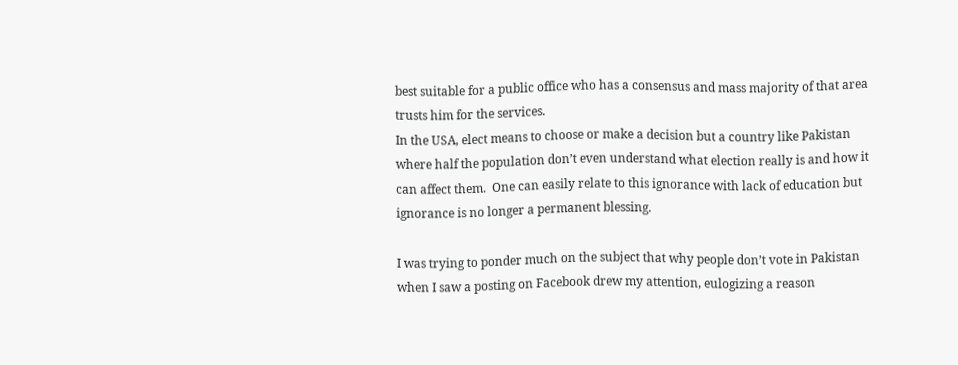best suitable for a public office who has a consensus and mass majority of that area trusts him for the services.
In the USA, elect means to choose or make a decision but a country like Pakistan where half the population don’t even understand what election really is and how it can affect them.  One can easily relate to this ignorance with lack of education but ignorance is no longer a permanent blessing.

I was trying to ponder much on the subject that why people don’t vote in Pakistan when I saw a posting on Facebook drew my attention, eulogizing a reason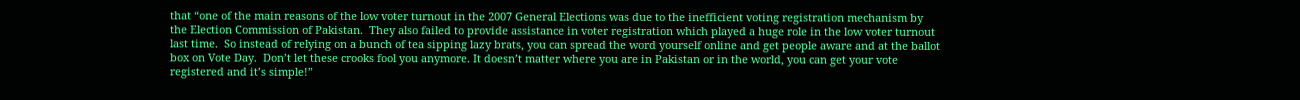that “one of the main reasons of the low voter turnout in the 2007 General Elections was due to the inefficient voting registration mechanism by the Election Commission of Pakistan.  They also failed to provide assistance in voter registration which played a huge role in the low voter turnout last time.  So instead of relying on a bunch of tea sipping lazy brats, you can spread the word yourself online and get people aware and at the ballot box on Vote Day.  Don’t let these crooks fool you anymore. It doesn’t matter where you are in Pakistan or in the world, you can get your vote registered and it’s simple!”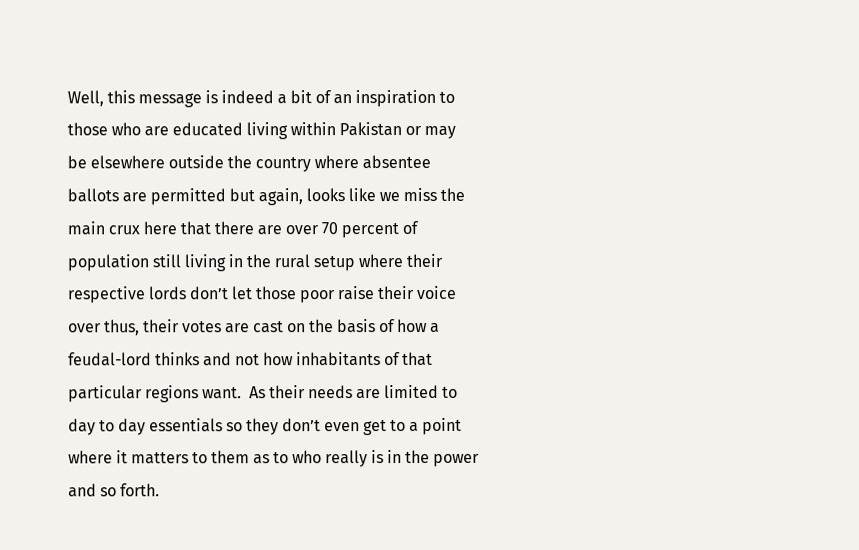Well, this message is indeed a bit of an inspiration to those who are educated living within Pakistan or may be elsewhere outside the country where absentee ballots are permitted but again, looks like we miss the main crux here that there are over 70 percent of population still living in the rural setup where their respective lords don’t let those poor raise their voice over thus, their votes are cast on the basis of how a feudal-lord thinks and not how inhabitants of that particular regions want.  As their needs are limited to day to day essentials so they don’t even get to a point where it matters to them as to who really is in the power and so forth.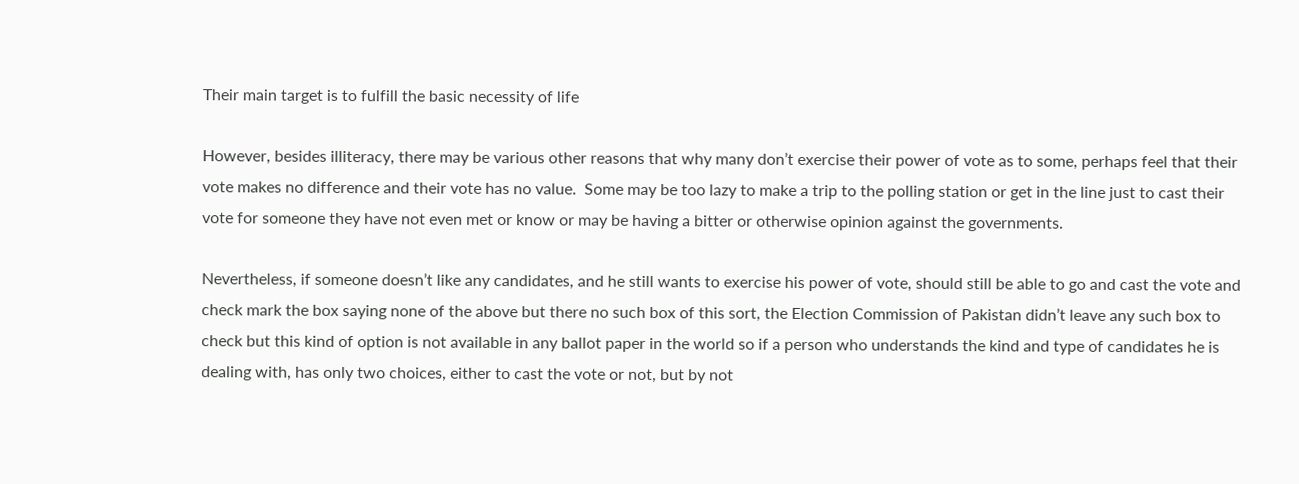Their main target is to fulfill the basic necessity of life

However, besides illiteracy, there may be various other reasons that why many don’t exercise their power of vote as to some, perhaps feel that their vote makes no difference and their vote has no value.  Some may be too lazy to make a trip to the polling station or get in the line just to cast their vote for someone they have not even met or know or may be having a bitter or otherwise opinion against the governments.

Nevertheless, if someone doesn’t like any candidates, and he still wants to exercise his power of vote, should still be able to go and cast the vote and check mark the box saying none of the above but there no such box of this sort, the Election Commission of Pakistan didn’t leave any such box to check but this kind of option is not available in any ballot paper in the world so if a person who understands the kind and type of candidates he is dealing with, has only two choices, either to cast the vote or not, but by not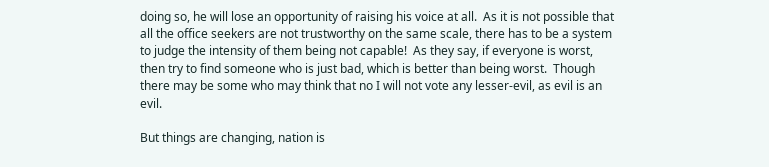doing so, he will lose an opportunity of raising his voice at all.  As it is not possible that all the office seekers are not trustworthy on the same scale, there has to be a system to judge the intensity of them being not capable!  As they say, if everyone is worst, then try to find someone who is just bad, which is better than being worst.  Though there may be some who may think that no I will not vote any lesser-evil, as evil is an evil.

But things are changing, nation is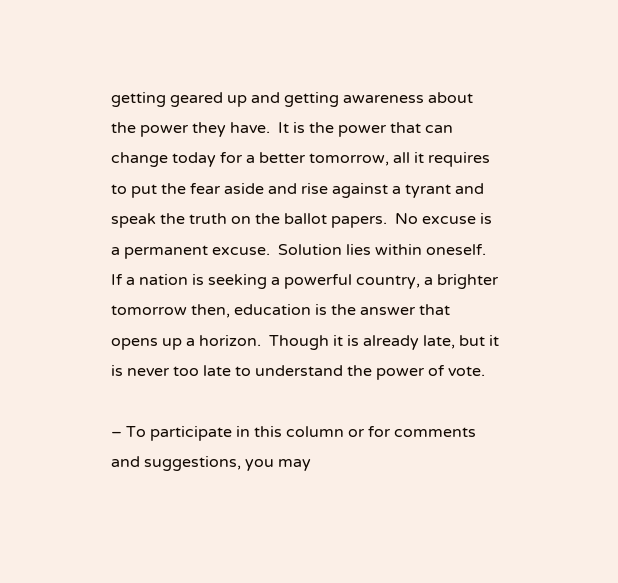getting geared up and getting awareness about the power they have.  It is the power that can change today for a better tomorrow, all it requires to put the fear aside and rise against a tyrant and speak the truth on the ballot papers.  No excuse is a permanent excuse.  Solution lies within oneself.  If a nation is seeking a powerful country, a brighter tomorrow then, education is the answer that opens up a horizon.  Though it is already late, but it is never too late to understand the power of vote.

– To participate in this column or for comments and suggestions, you may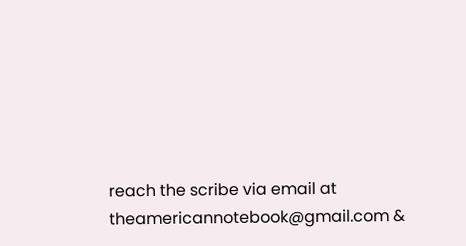reach the scribe via email at theamericannotebook@gmail.com &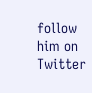follow him on Twitter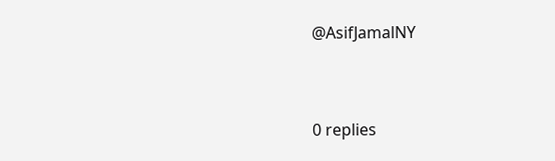@AsifJamalNY


0 replies